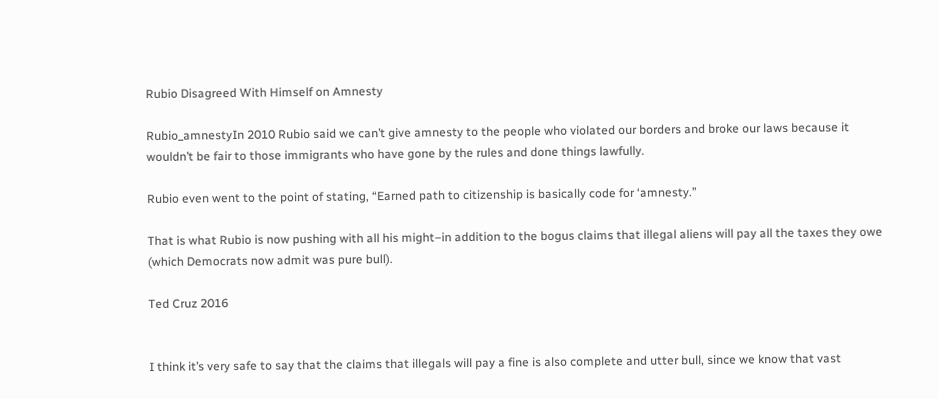Rubio Disagreed With Himself on Amnesty

Rubio_amnestyIn 2010 Rubio said we can’t give amnesty to the people who violated our borders and broke our laws because it wouldn’t be fair to those immigrants who have gone by the rules and done things lawfully.

Rubio even went to the point of stating, “Earned path to citizenship is basically code for ‘amnesty.”

That is what Rubio is now pushing with all his might–in addition to the bogus claims that illegal aliens will pay all the taxes they owe (which Democrats now admit was pure bull).

Ted Cruz 2016


I think it’s very safe to say that the claims that illegals will pay a fine is also complete and utter bull, since we know that vast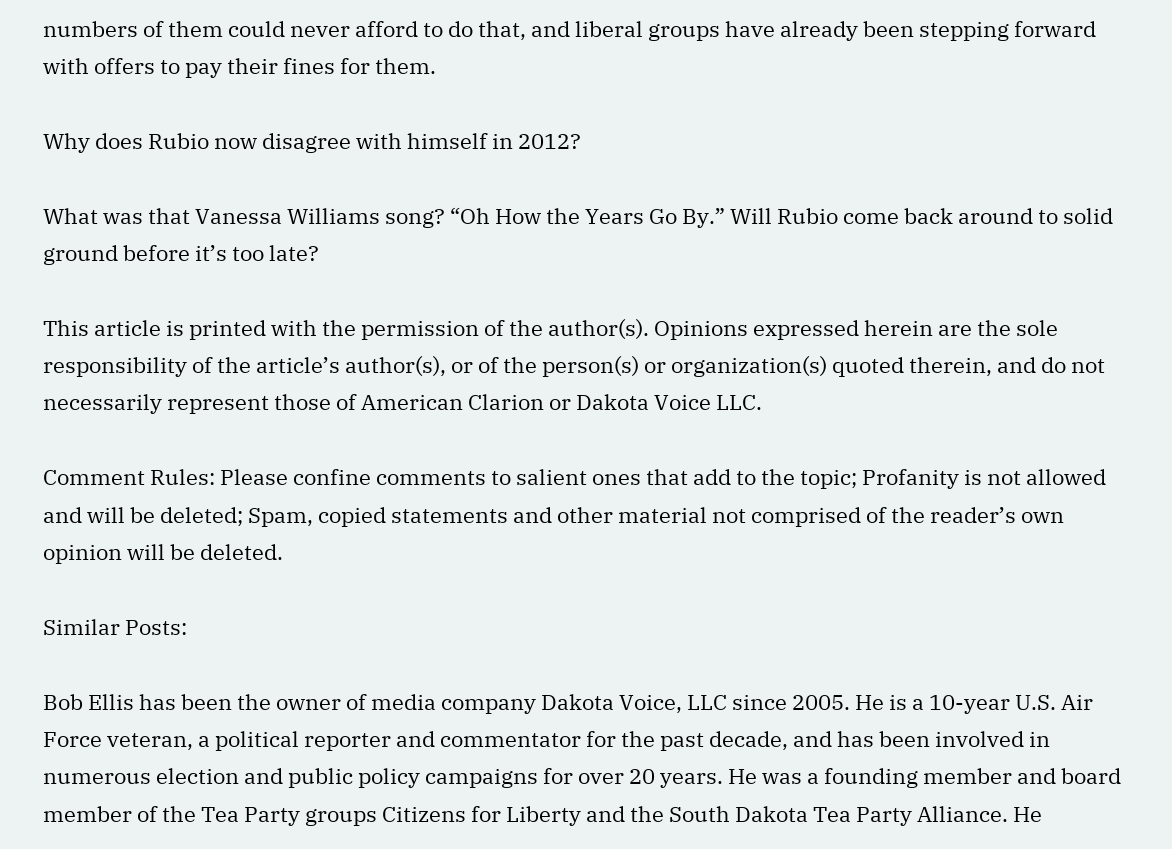numbers of them could never afford to do that, and liberal groups have already been stepping forward with offers to pay their fines for them.

Why does Rubio now disagree with himself in 2012?

What was that Vanessa Williams song? “Oh How the Years Go By.” Will Rubio come back around to solid ground before it’s too late?

This article is printed with the permission of the author(s). Opinions expressed herein are the sole responsibility of the article’s author(s), or of the person(s) or organization(s) quoted therein, and do not necessarily represent those of American Clarion or Dakota Voice LLC.

Comment Rules: Please confine comments to salient ones that add to the topic; Profanity is not allowed and will be deleted; Spam, copied statements and other material not comprised of the reader’s own opinion will be deleted.

Similar Posts:

Bob Ellis has been the owner of media company Dakota Voice, LLC since 2005. He is a 10-year U.S. Air Force veteran, a political reporter and commentator for the past decade, and has been involved in numerous election and public policy campaigns for over 20 years. He was a founding member and board member of the Tea Party groups Citizens for Liberty and the South Dakota Tea Party Alliance. He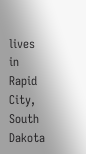lives in Rapid City, South Dakota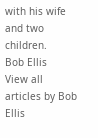with his wife and two children.
Bob Ellis
View all articles by Bob Ellis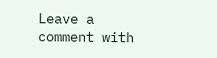Leave a comment with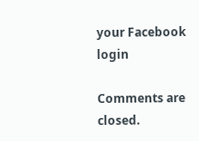your Facebook login

Comments are closed.